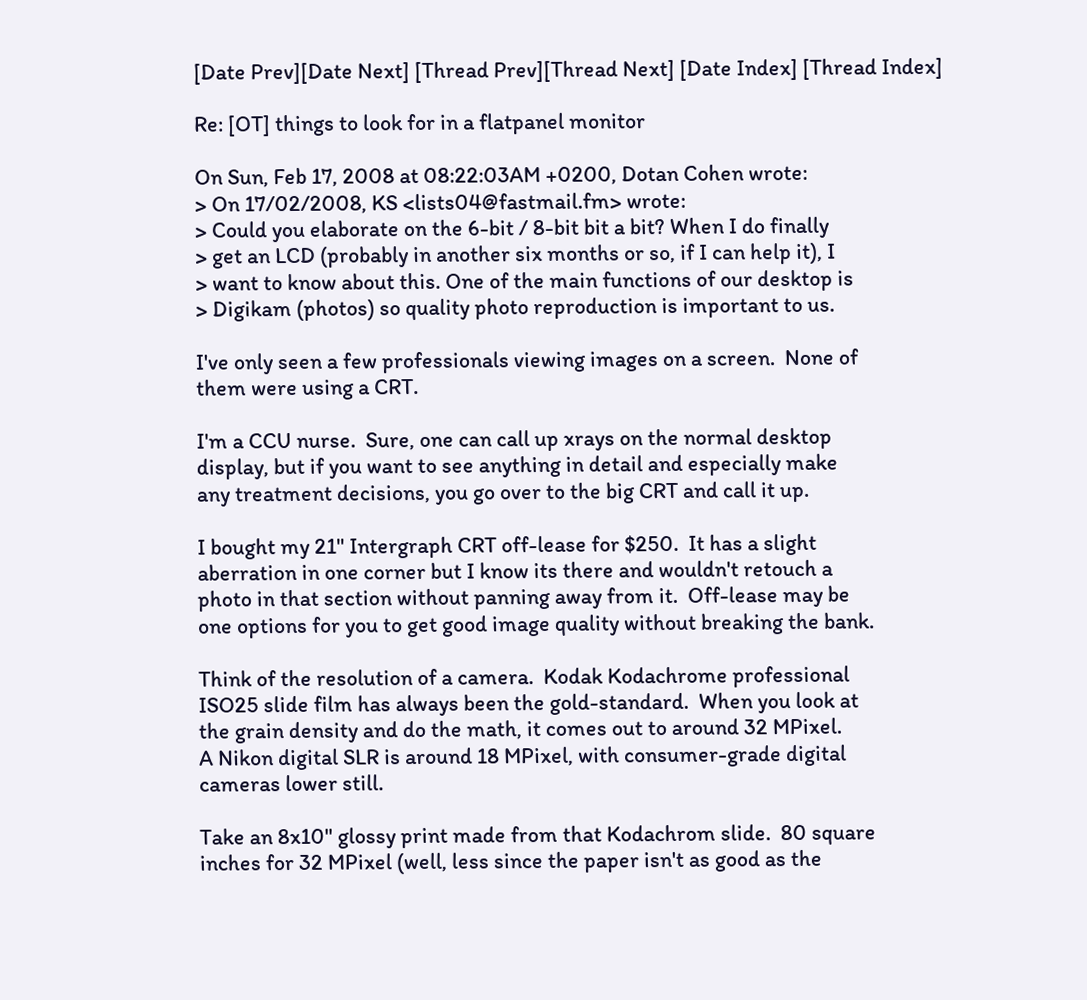[Date Prev][Date Next] [Thread Prev][Thread Next] [Date Index] [Thread Index]

Re: [OT] things to look for in a flatpanel monitor

On Sun, Feb 17, 2008 at 08:22:03AM +0200, Dotan Cohen wrote:
> On 17/02/2008, KS <lists04@fastmail.fm> wrote:
> Could you elaborate on the 6-bit / 8-bit bit a bit? When I do finally
> get an LCD (probably in another six months or so, if I can help it), I
> want to know about this. One of the main functions of our desktop is
> Digikam (photos) so quality photo reproduction is important to us.

I've only seen a few professionals viewing images on a screen.  None of
them were using a CRT.

I'm a CCU nurse.  Sure, one can call up xrays on the normal desktop
display, but if you want to see anything in detail and especially make
any treatment decisions, you go over to the big CRT and call it up.

I bought my 21" Intergraph CRT off-lease for $250.  It has a slight
aberration in one corner but I know its there and wouldn't retouch a
photo in that section without panning away from it.  Off-lease may be
one options for you to get good image quality without breaking the bank.

Think of the resolution of a camera.  Kodak Kodachrome professional
ISO25 slide film has always been the gold-standard.  When you look at
the grain density and do the math, it comes out to around 32 MPixel.
A Nikon digital SLR is around 18 MPixel, with consumer-grade digital
cameras lower still.

Take an 8x10" glossy print made from that Kodachrom slide.  80 square
inches for 32 MPixel (well, less since the paper isn't as good as the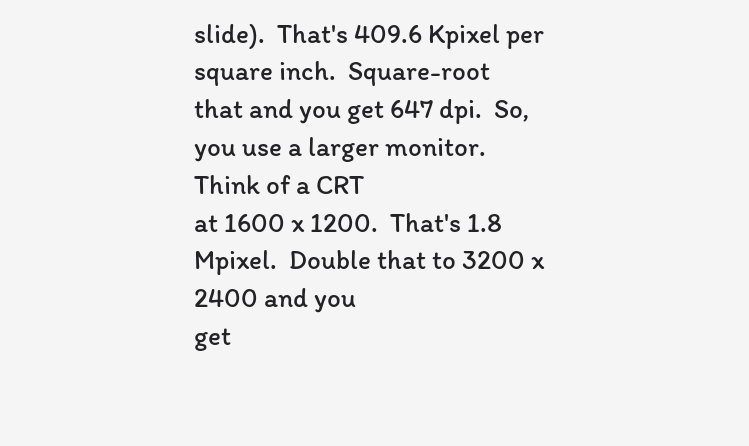slide).  That's 409.6 Kpixel per square inch.  Square-root
that and you get 647 dpi.  So, you use a larger monitor.  Think of a CRT
at 1600 x 1200.  That's 1.8 Mpixel.  Double that to 3200 x 2400 and you
get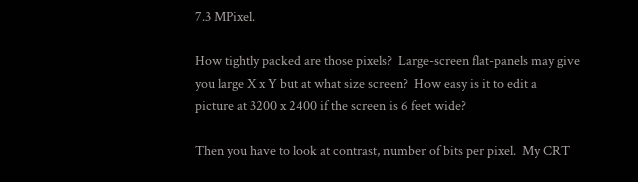7.3 MPixel.

How tightly packed are those pixels?  Large-screen flat-panels may give
you large X x Y but at what size screen?  How easy is it to edit a
picture at 3200 x 2400 if the screen is 6 feet wide?

Then you have to look at contrast, number of bits per pixel.  My CRT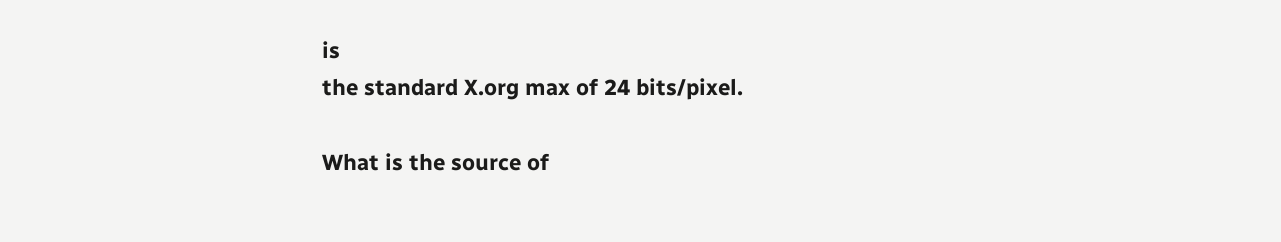is
the standard X.org max of 24 bits/pixel.

What is the source of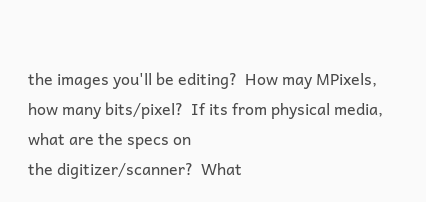the images you'll be editing?  How may MPixels,
how many bits/pixel?  If its from physical media, what are the specs on
the digitizer/scanner?  What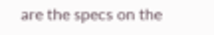are the specs on the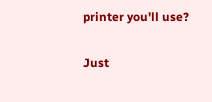printer you'll use?

Just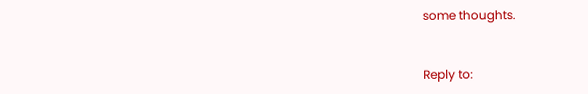some thoughts.


Reply to: